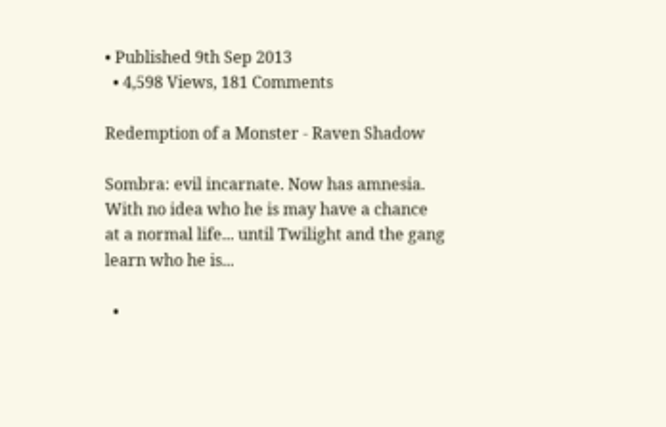• Published 9th Sep 2013
  • 4,598 Views, 181 Comments

Redemption of a Monster - Raven Shadow

Sombra: evil incarnate. Now has amnesia. With no idea who he is may have a chance at a normal life... until Twilight and the gang learn who he is...

  •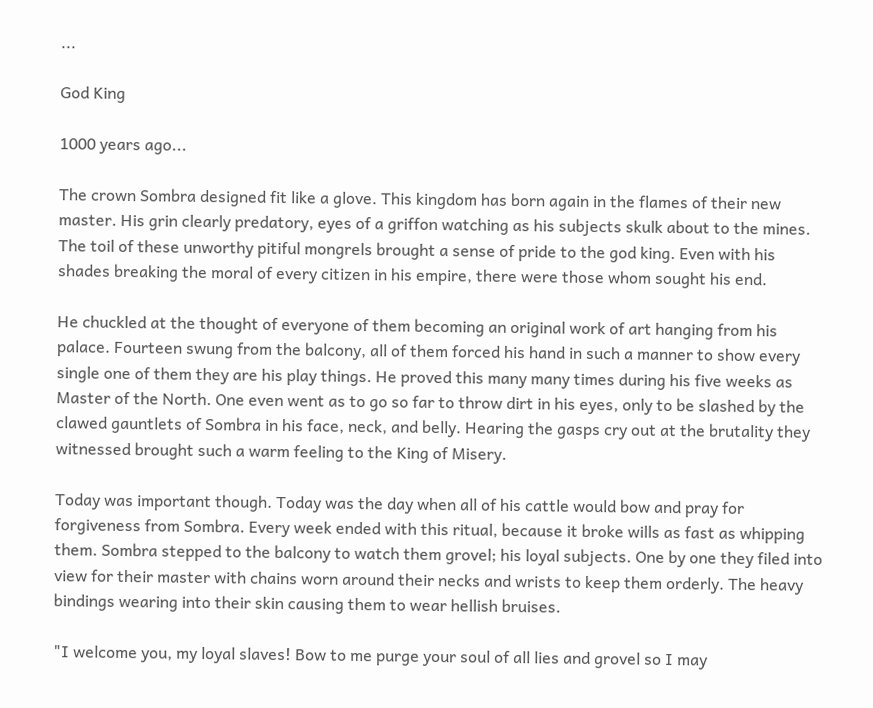...

God King

1000 years ago...

The crown Sombra designed fit like a glove. This kingdom has born again in the flames of their new master. His grin clearly predatory, eyes of a griffon watching as his subjects skulk about to the mines. The toil of these unworthy pitiful mongrels brought a sense of pride to the god king. Even with his shades breaking the moral of every citizen in his empire, there were those whom sought his end.

He chuckled at the thought of everyone of them becoming an original work of art hanging from his palace. Fourteen swung from the balcony, all of them forced his hand in such a manner to show every single one of them they are his play things. He proved this many many times during his five weeks as Master of the North. One even went as to go so far to throw dirt in his eyes, only to be slashed by the clawed gauntlets of Sombra in his face, neck, and belly. Hearing the gasps cry out at the brutality they witnessed brought such a warm feeling to the King of Misery.

Today was important though. Today was the day when all of his cattle would bow and pray for forgiveness from Sombra. Every week ended with this ritual, because it broke wills as fast as whipping them. Sombra stepped to the balcony to watch them grovel; his loyal subjects. One by one they filed into view for their master with chains worn around their necks and wrists to keep them orderly. The heavy bindings wearing into their skin causing them to wear hellish bruises.

"I welcome you, my loyal slaves! Bow to me purge your soul of all lies and grovel so I may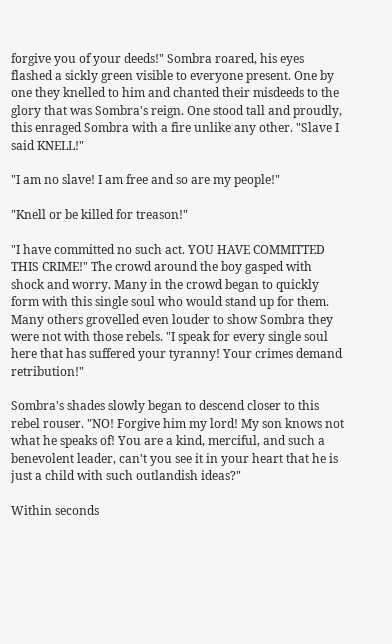forgive you of your deeds!" Sombra roared, his eyes flashed a sickly green visible to everyone present. One by one they knelled to him and chanted their misdeeds to the glory that was Sombra's reign. One stood tall and proudly, this enraged Sombra with a fire unlike any other. "Slave I said KNELL!"

"I am no slave! I am free and so are my people!"

"Knell or be killed for treason!"

"I have committed no such act. YOU HAVE COMMITTED THIS CRIME!" The crowd around the boy gasped with shock and worry. Many in the crowd began to quickly form with this single soul who would stand up for them. Many others grovelled even louder to show Sombra they were not with those rebels. "I speak for every single soul here that has suffered your tyranny! Your crimes demand retribution!"

Sombra's shades slowly began to descend closer to this rebel rouser. "NO! Forgive him my lord! My son knows not what he speaks of! You are a kind, merciful, and such a benevolent leader, can't you see it in your heart that he is just a child with such outlandish ideas?"

Within seconds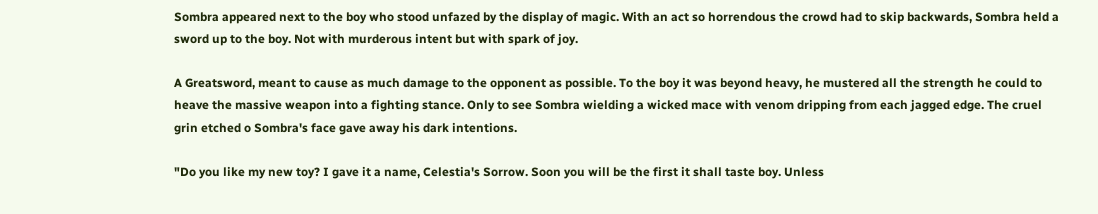Sombra appeared next to the boy who stood unfazed by the display of magic. With an act so horrendous the crowd had to skip backwards, Sombra held a sword up to the boy. Not with murderous intent but with spark of joy.

A Greatsword, meant to cause as much damage to the opponent as possible. To the boy it was beyond heavy, he mustered all the strength he could to heave the massive weapon into a fighting stance. Only to see Sombra wielding a wicked mace with venom dripping from each jagged edge. The cruel grin etched o Sombra's face gave away his dark intentions.

"Do you like my new toy? I gave it a name, Celestia's Sorrow. Soon you will be the first it shall taste boy. Unless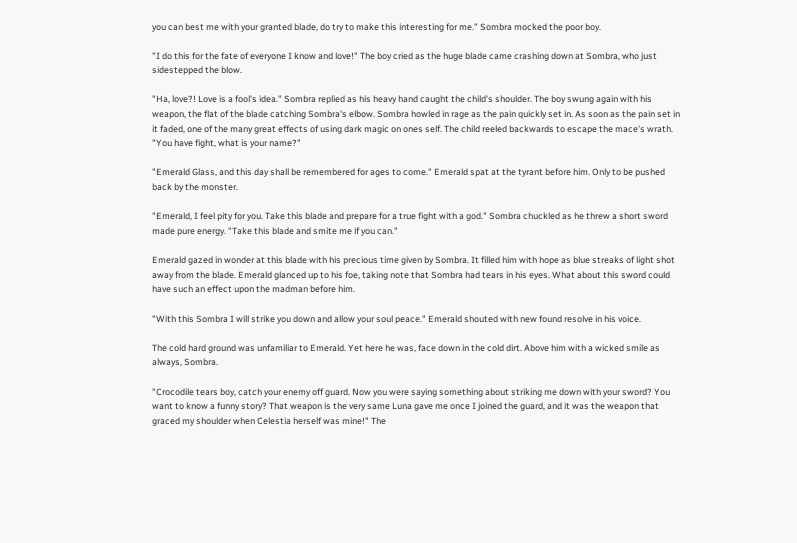you can best me with your granted blade, do try to make this interesting for me." Sombra mocked the poor boy.

"I do this for the fate of everyone I know and love!" The boy cried as the huge blade came crashing down at Sombra, who just sidestepped the blow.

"Ha, love?! Love is a fool's idea." Sombra replied as his heavy hand caught the child's shoulder. The boy swung again with his weapon, the flat of the blade catching Sombra's elbow. Sombra howled in rage as the pain quickly set in. As soon as the pain set in it faded, one of the many great effects of using dark magic on ones self. The child reeled backwards to escape the mace's wrath. "You have fight, what is your name?"

"Emerald Glass, and this day shall be remembered for ages to come." Emerald spat at the tyrant before him. Only to be pushed back by the monster.

"Emerald, I feel pity for you. Take this blade and prepare for a true fight with a god." Sombra chuckled as he threw a short sword made pure energy. "Take this blade and smite me if you can."

Emerald gazed in wonder at this blade with his precious time given by Sombra. It filled him with hope as blue streaks of light shot away from the blade. Emerald glanced up to his foe, taking note that Sombra had tears in his eyes. What about this sword could have such an effect upon the madman before him.

"With this Sombra I will strike you down and allow your soul peace." Emerald shouted with new found resolve in his voice.

The cold hard ground was unfamiliar to Emerald. Yet here he was, face down in the cold dirt. Above him with a wicked smile as always, Sombra.

"Crocodile tears boy, catch your enemy off guard. Now you were saying something about striking me down with your sword? You want to know a funny story? That weapon is the very same Luna gave me once I joined the guard, and it was the weapon that graced my shoulder when Celestia herself was mine!" The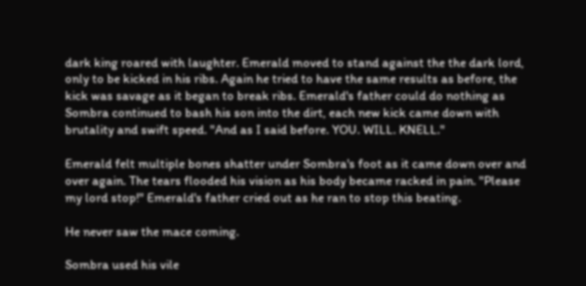dark king roared with laughter. Emerald moved to stand against the the dark lord, only to be kicked in his ribs. Again he tried to have the same results as before, the kick was savage as it began to break ribs. Emerald's father could do nothing as Sombra continued to bash his son into the dirt, each new kick came down with brutality and swift speed. "And as I said before. YOU. WILL. KNELL."

Emerald felt multiple bones shatter under Sombra's foot as it came down over and over again. The tears flooded his vision as his body became racked in pain. "Please my lord stop!" Emerald's father cried out as he ran to stop this beating.

He never saw the mace coming.

Sombra used his vile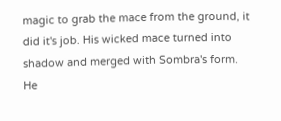magic to grab the mace from the ground, it did it's job. His wicked mace turned into shadow and merged with Sombra's form. He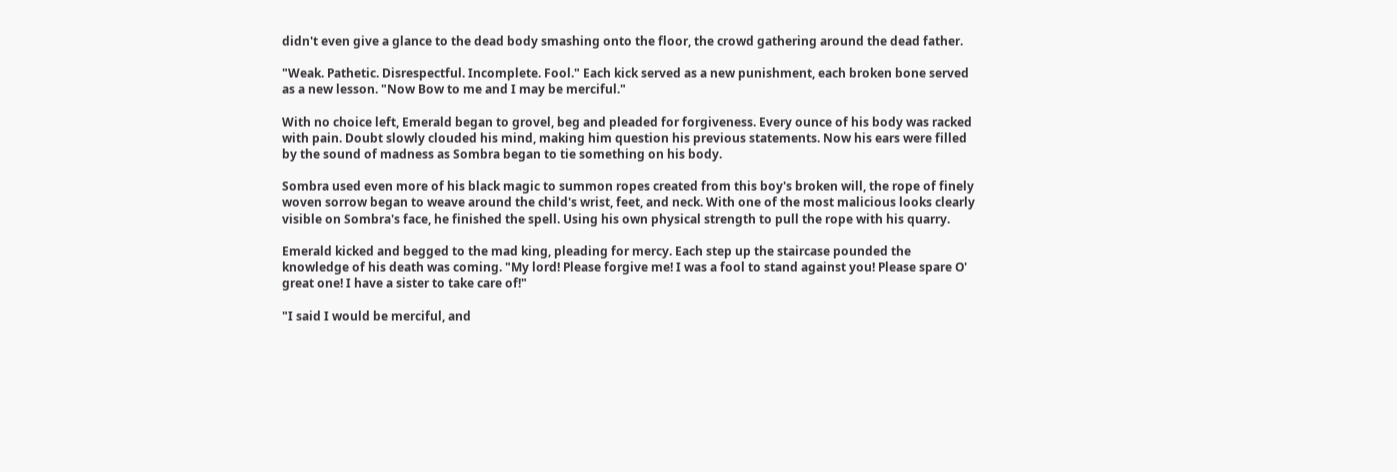didn't even give a glance to the dead body smashing onto the floor, the crowd gathering around the dead father.

"Weak. Pathetic. Disrespectful. Incomplete. Fool." Each kick served as a new punishment, each broken bone served as a new lesson. "Now Bow to me and I may be merciful."

With no choice left, Emerald began to grovel, beg and pleaded for forgiveness. Every ounce of his body was racked with pain. Doubt slowly clouded his mind, making him question his previous statements. Now his ears were filled by the sound of madness as Sombra began to tie something on his body.

Sombra used even more of his black magic to summon ropes created from this boy's broken will, the rope of finely woven sorrow began to weave around the child's wrist, feet, and neck. With one of the most malicious looks clearly visible on Sombra's face, he finished the spell. Using his own physical strength to pull the rope with his quarry.

Emerald kicked and begged to the mad king, pleading for mercy. Each step up the staircase pounded the knowledge of his death was coming. "My lord! Please forgive me! I was a fool to stand against you! Please spare O' great one! I have a sister to take care of!"

"I said I would be merciful, and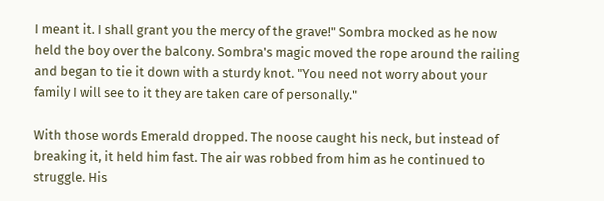I meant it. I shall grant you the mercy of the grave!" Sombra mocked as he now held the boy over the balcony. Sombra's magic moved the rope around the railing and began to tie it down with a sturdy knot. "You need not worry about your family I will see to it they are taken care of personally."

With those words Emerald dropped. The noose caught his neck, but instead of breaking it, it held him fast. The air was robbed from him as he continued to struggle. His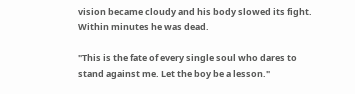vision became cloudy and his body slowed its fight. Within minutes he was dead.

"This is the fate of every single soul who dares to stand against me. Let the boy be a lesson."